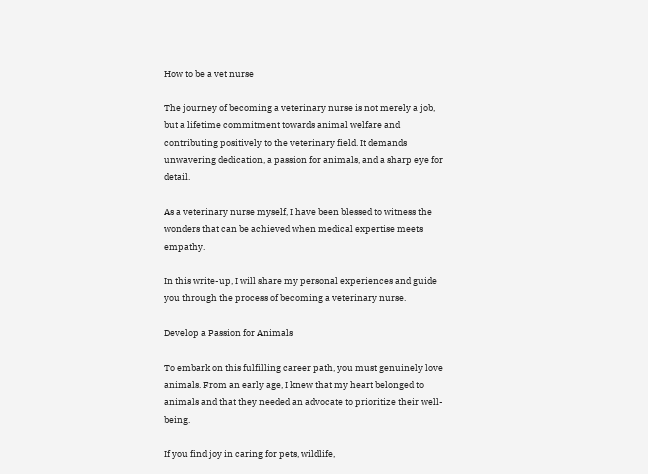How to be a vet nurse

The journey of becoming a veterinary nurse is not merely a job, but a lifetime commitment towards animal welfare and contributing positively to the veterinary field. It demands unwavering dedication, a passion for animals, and a sharp eye for detail.

As a veterinary nurse myself, I have been blessed to witness the wonders that can be achieved when medical expertise meets empathy.

In this write-up, I will share my personal experiences and guide you through the process of becoming a veterinary nurse.

Develop a Passion for Animals

To embark on this fulfilling career path, you must genuinely love animals. From an early age, I knew that my heart belonged to animals and that they needed an advocate to prioritize their well-being.

If you find joy in caring for pets, wildlife,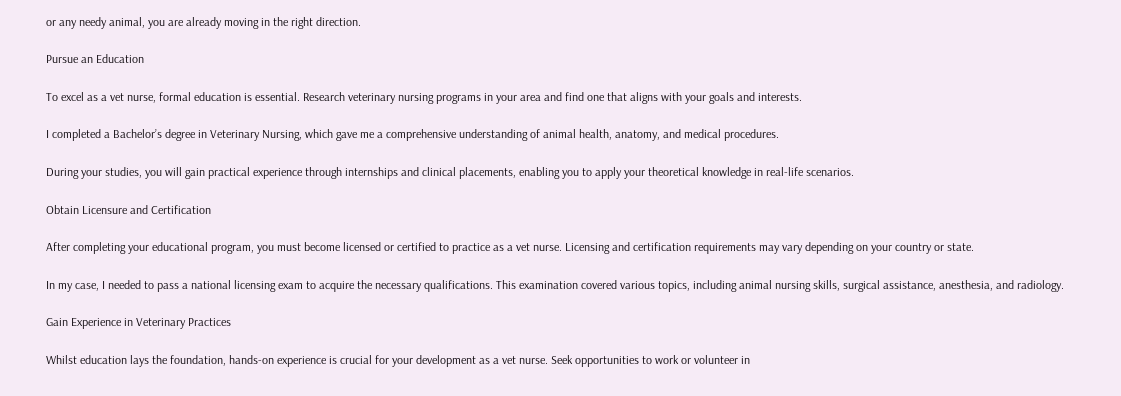or any needy animal, you are already moving in the right direction.

Pursue an Education

To excel as a vet nurse, formal education is essential. Research veterinary nursing programs in your area and find one that aligns with your goals and interests.

I completed a Bachelor’s degree in Veterinary Nursing, which gave me a comprehensive understanding of animal health, anatomy, and medical procedures.

During your studies, you will gain practical experience through internships and clinical placements, enabling you to apply your theoretical knowledge in real-life scenarios.

Obtain Licensure and Certification

After completing your educational program, you must become licensed or certified to practice as a vet nurse. Licensing and certification requirements may vary depending on your country or state.

In my case, I needed to pass a national licensing exam to acquire the necessary qualifications. This examination covered various topics, including animal nursing skills, surgical assistance, anesthesia, and radiology.

Gain Experience in Veterinary Practices

Whilst education lays the foundation, hands-on experience is crucial for your development as a vet nurse. Seek opportunities to work or volunteer in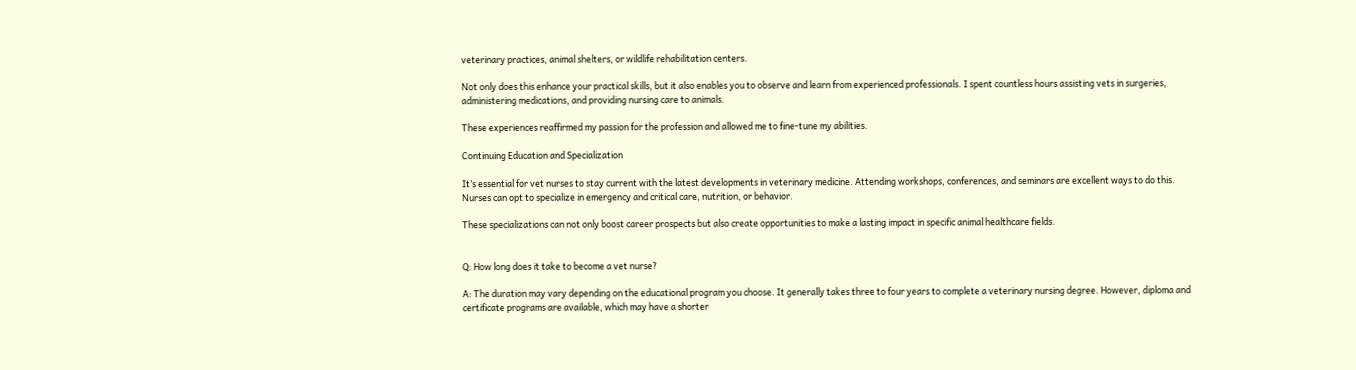veterinary practices, animal shelters, or wildlife rehabilitation centers.

Not only does this enhance your practical skills, but it also enables you to observe and learn from experienced professionals. I spent countless hours assisting vets in surgeries, administering medications, and providing nursing care to animals.

These experiences reaffirmed my passion for the profession and allowed me to fine-tune my abilities.

Continuing Education and Specialization

It’s essential for vet nurses to stay current with the latest developments in veterinary medicine. Attending workshops, conferences, and seminars are excellent ways to do this. Nurses can opt to specialize in emergency and critical care, nutrition, or behavior.

These specializations can not only boost career prospects but also create opportunities to make a lasting impact in specific animal healthcare fields.


Q: How long does it take to become a vet nurse?

A: The duration may vary depending on the educational program you choose. It generally takes three to four years to complete a veterinary nursing degree. However, diploma and certificate programs are available, which may have a shorter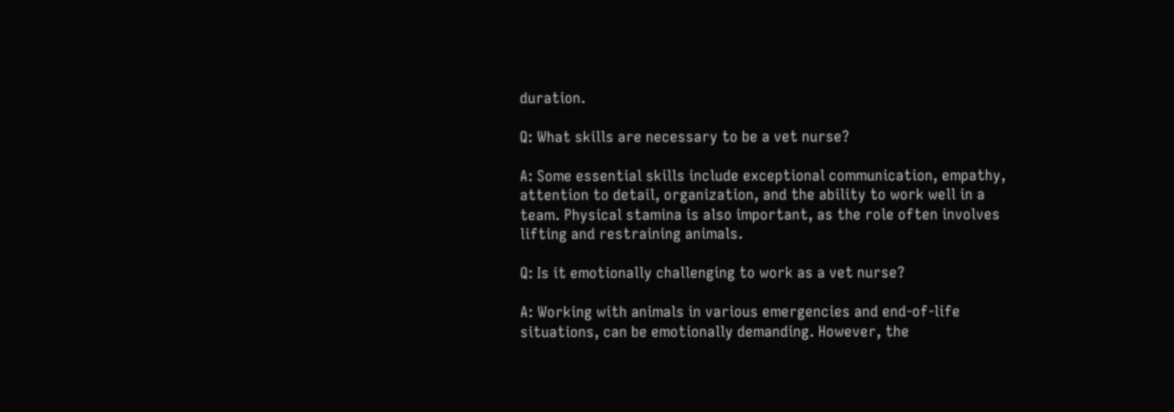duration.

Q: What skills are necessary to be a vet nurse?

A: Some essential skills include exceptional communication, empathy, attention to detail, organization, and the ability to work well in a team. Physical stamina is also important, as the role often involves lifting and restraining animals.

Q: Is it emotionally challenging to work as a vet nurse?

A: Working with animals in various emergencies and end-of-life situations, can be emotionally demanding. However, the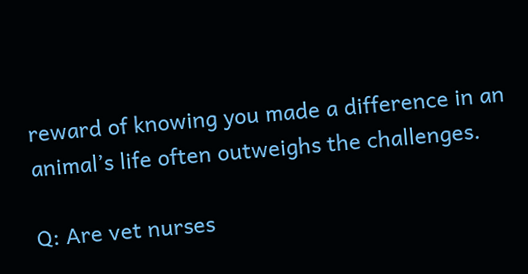reward of knowing you made a difference in an animal’s life often outweighs the challenges.

Q: Are vet nurses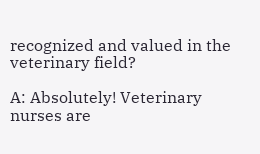recognized and valued in the veterinary field?

A: Absolutely! Veterinary nurses are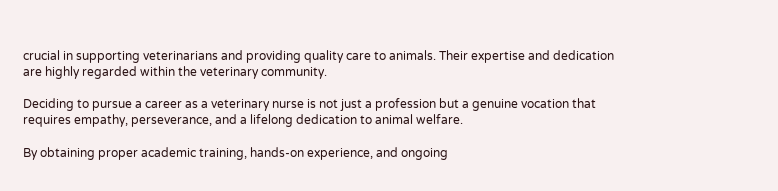crucial in supporting veterinarians and providing quality care to animals. Their expertise and dedication are highly regarded within the veterinary community.

Deciding to pursue a career as a veterinary nurse is not just a profession but a genuine vocation that requires empathy, perseverance, and a lifelong dedication to animal welfare.

By obtaining proper academic training, hands-on experience, and ongoing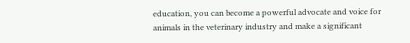education, you can become a powerful advocate and voice for animals in the veterinary industry and make a significant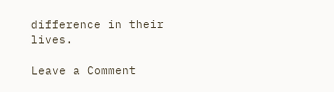difference in their lives.

Leave a Comment